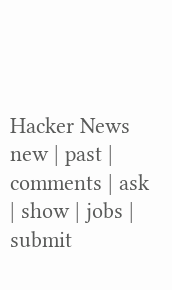Hacker News new | past | comments | ask | show | jobs | submit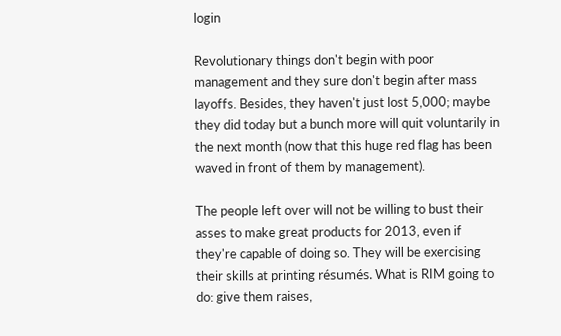login

Revolutionary things don't begin with poor management and they sure don't begin after mass layoffs. Besides, they haven't just lost 5,000; maybe they did today but a bunch more will quit voluntarily in the next month (now that this huge red flag has been waved in front of them by management).

The people left over will not be willing to bust their asses to make great products for 2013, even if they're capable of doing so. They will be exercising their skills at printing résumés. What is RIM going to do: give them raises,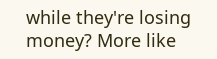while they're losing money? More like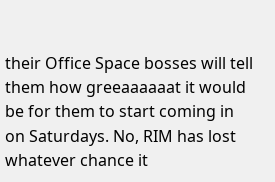their Office Space bosses will tell them how greeaaaaaat it would be for them to start coming in on Saturdays. No, RIM has lost whatever chance it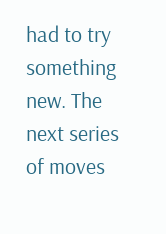had to try something new. The next series of moves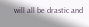will all be drastic and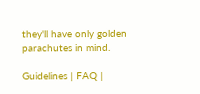they'll have only golden parachutes in mind.

Guidelines | FAQ |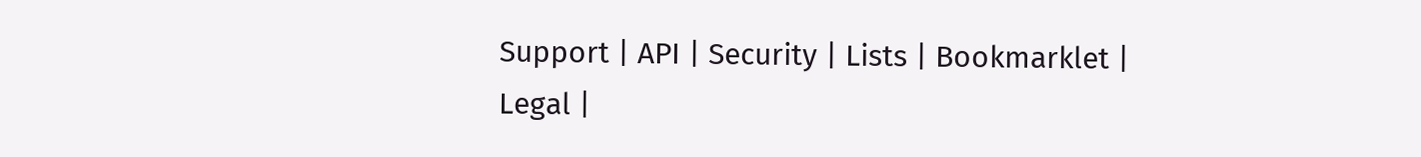Support | API | Security | Lists | Bookmarklet | Legal |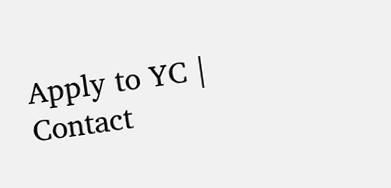Apply to YC | Contact